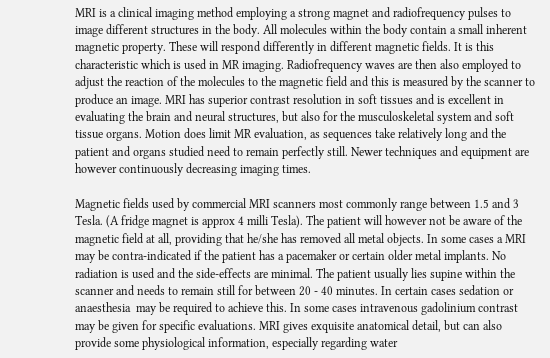MRI is a clinical imaging method employing a strong magnet and radiofrequency pulses to image different structures in the body. All molecules within the body contain a small inherent magnetic property. These will respond differently in different magnetic fields. It is this characteristic which is used in MR imaging. Radiofrequency waves are then also employed to adjust the reaction of the molecules to the magnetic field and this is measured by the scanner to produce an image. MRI has superior contrast resolution in soft tissues and is excellent in evaluating the brain and neural structures, but also for the musculoskeletal system and soft tissue organs. Motion does limit MR evaluation, as sequences take relatively long and the patient and organs studied need to remain perfectly still. Newer techniques and equipment are however continuously decreasing imaging times.

Magnetic fields used by commercial MRI scanners most commonly range between 1.5 and 3 Tesla. (A fridge magnet is approx 4 milli Tesla). The patient will however not be aware of the magnetic field at all, providing that he/she has removed all metal objects. In some cases a MRI may be contra-indicated if the patient has a pacemaker or certain older metal implants. No radiation is used and the side-effects are minimal. The patient usually lies supine within the scanner and needs to remain still for between 20 - 40 minutes. In certain cases sedation or anaesthesia  may be required to achieve this. In some cases intravenous gadolinium contrast may be given for specific evaluations. MRI gives exquisite anatomical detail, but can also provide some physiological information, especially regarding water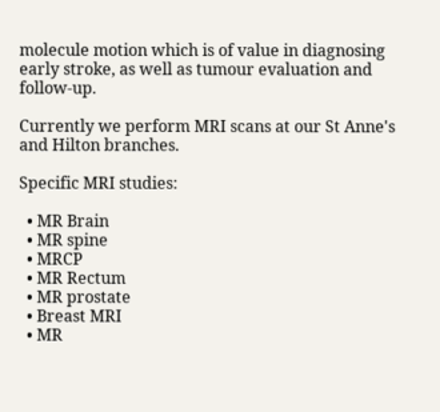molecule motion which is of value in diagnosing early stroke, as well as tumour evaluation and follow-up.

Currently we perform MRI scans at our St Anne's and Hilton branches.

Specific MRI studies:

  • MR Brain
  • MR spine
  • MRCP
  • MR Rectum
  • MR prostate
  • Breast MRI
  • MR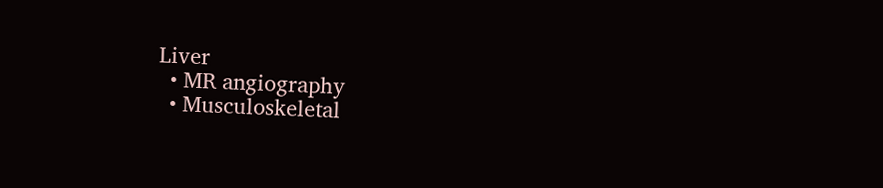Liver
  • MR angiography
  • Musculoskeletal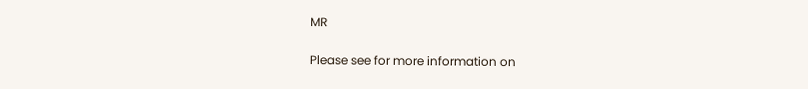MR

Please see for more information on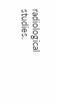radiological studies.